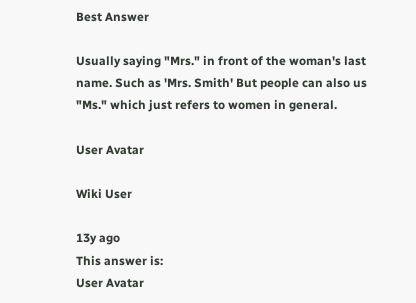Best Answer

Usually saying "Mrs." in front of the woman's last name. Such as 'Mrs. Smith' But people can also us "Ms." which just refers to women in general.

User Avatar

Wiki User

13y ago
This answer is:
User Avatar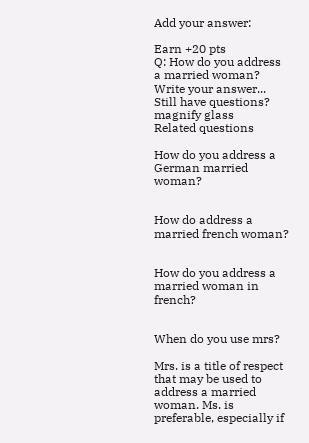Add your answer:

Earn +20 pts
Q: How do you address a married woman?
Write your answer...
Still have questions?
magnify glass
Related questions

How do you address a German married woman?


How do address a married french woman?


How do you address a married woman in french?


When do you use mrs?

Mrs. is a title of respect that may be used to address a married woman. Ms. is preferable, especially if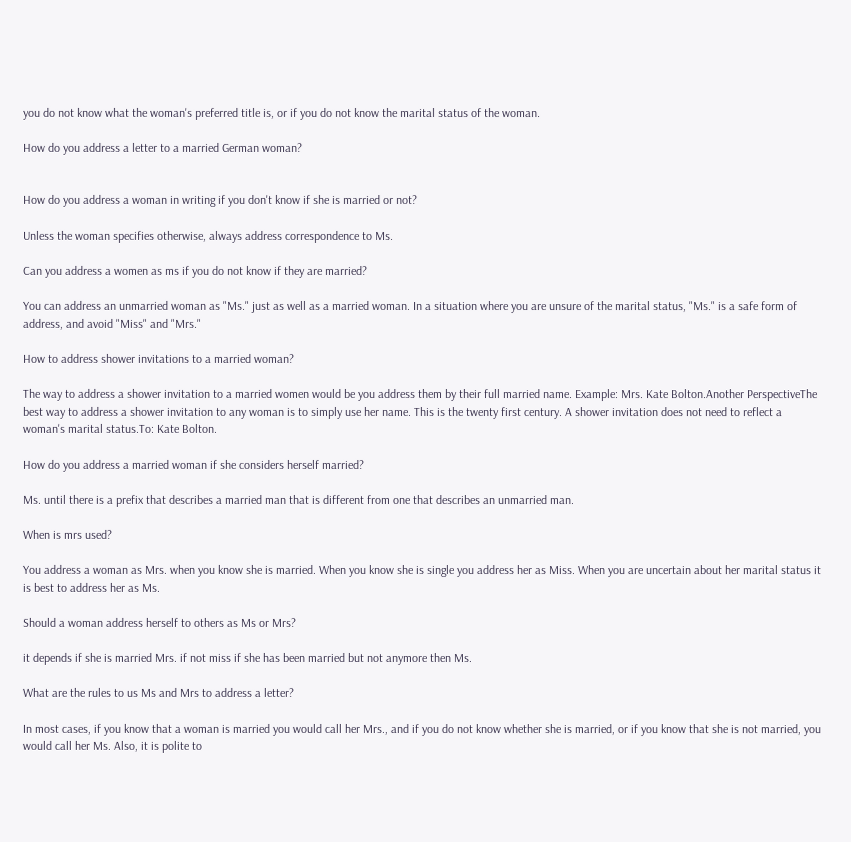you do not know what the woman's preferred title is, or if you do not know the marital status of the woman.

How do you address a letter to a married German woman?


How do you address a woman in writing if you don't know if she is married or not?

Unless the woman specifies otherwise, always address correspondence to Ms.

Can you address a women as ms if you do not know if they are married?

You can address an unmarried woman as "Ms." just as well as a married woman. In a situation where you are unsure of the marital status, "Ms." is a safe form of address, and avoid "Miss" and "Mrs."

How to address shower invitations to a married woman?

The way to address a shower invitation to a married women would be you address them by their full married name. Example: Mrs. Kate Bolton.Another PerspectiveThe best way to address a shower invitation to any woman is to simply use her name. This is the twenty first century. A shower invitation does not need to reflect a woman's marital status.To: Kate Bolton.

How do you address a married woman if she considers herself married?

Ms. until there is a prefix that describes a married man that is different from one that describes an unmarried man.

When is mrs used?

You address a woman as Mrs. when you know she is married. When you know she is single you address her as Miss. When you are uncertain about her marital status it is best to address her as Ms.

Should a woman address herself to others as Ms or Mrs?

it depends if she is married Mrs. if not miss if she has been married but not anymore then Ms.

What are the rules to us Ms and Mrs to address a letter?

In most cases, if you know that a woman is married you would call her Mrs., and if you do not know whether she is married, or if you know that she is not married, you would call her Ms. Also, it is polite to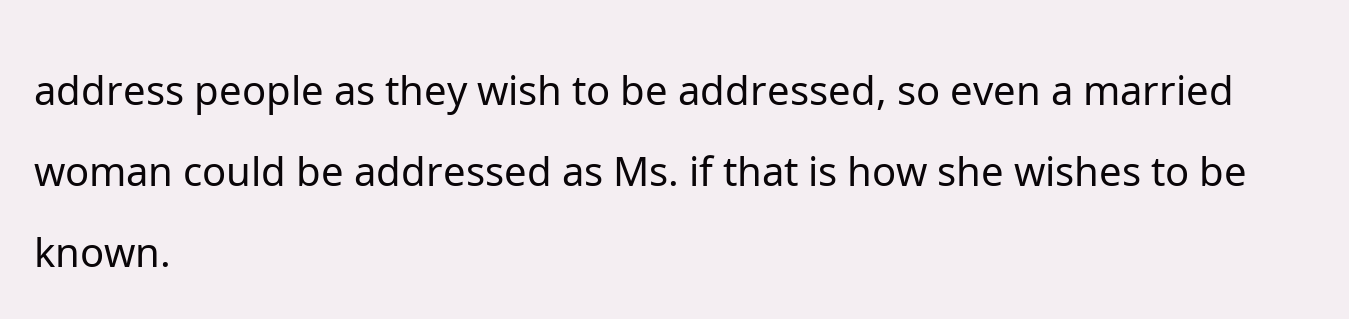address people as they wish to be addressed, so even a married woman could be addressed as Ms. if that is how she wishes to be known.